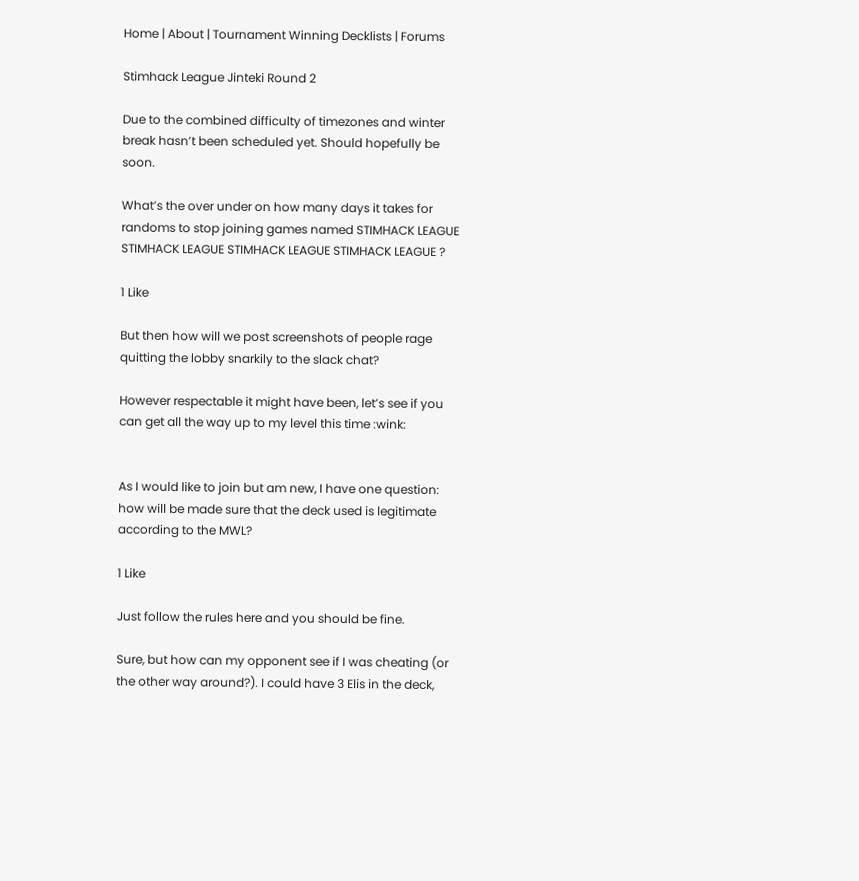Home | About | Tournament Winning Decklists | Forums

Stimhack League Jinteki Round 2

Due to the combined difficulty of timezones and winter break hasn’t been scheduled yet. Should hopefully be soon.

What’s the over under on how many days it takes for randoms to stop joining games named STIMHACK LEAGUE STIMHACK LEAGUE STIMHACK LEAGUE STIMHACK LEAGUE ?

1 Like

But then how will we post screenshots of people rage quitting the lobby snarkily to the slack chat?

However respectable it might have been, let’s see if you can get all the way up to my level this time :wink:


As I would like to join but am new, I have one question: how will be made sure that the deck used is legitimate according to the MWL?

1 Like

Just follow the rules here and you should be fine.

Sure, but how can my opponent see if I was cheating (or the other way around?). I could have 3 Elis in the deck,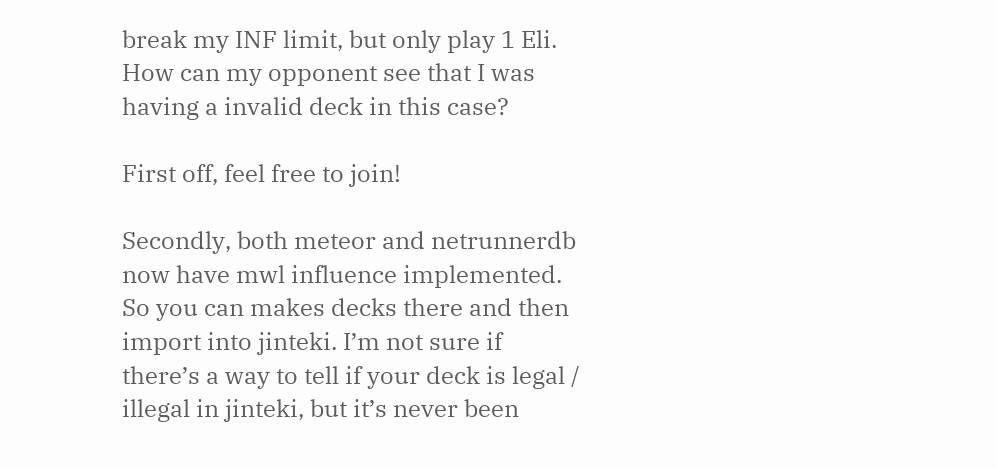break my INF limit, but only play 1 Eli. How can my opponent see that I was having a invalid deck in this case?

First off, feel free to join!

Secondly, both meteor and netrunnerdb now have mwl influence implemented. So you can makes decks there and then import into jinteki. I’m not sure if there’s a way to tell if your deck is legal / illegal in jinteki, but it’s never been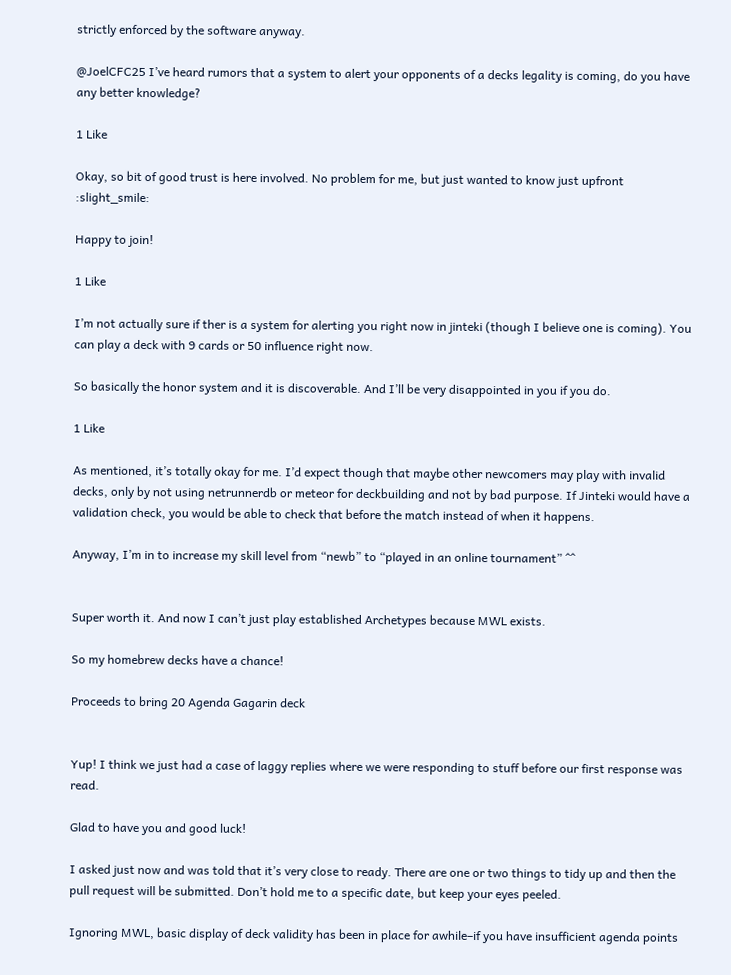strictly enforced by the software anyway.

@JoelCFC25 I’ve heard rumors that a system to alert your opponents of a decks legality is coming, do you have any better knowledge?

1 Like

Okay, so bit of good trust is here involved. No problem for me, but just wanted to know just upfront :slight_smile:

Happy to join!

1 Like

I’m not actually sure if ther is a system for alerting you right now in jinteki (though I believe one is coming). You can play a deck with 9 cards or 50 influence right now.

So basically the honor system and it is discoverable. And I’ll be very disappointed in you if you do.

1 Like

As mentioned, it’s totally okay for me. I’d expect though that maybe other newcomers may play with invalid decks, only by not using netrunnerdb or meteor for deckbuilding and not by bad purpose. If Jinteki would have a validation check, you would be able to check that before the match instead of when it happens.

Anyway, I’m in to increase my skill level from “newb” to “played in an online tournament” ^^


Super worth it. And now I can’t just play established Archetypes because MWL exists.

So my homebrew decks have a chance!

Proceeds to bring 20 Agenda Gagarin deck


Yup! I think we just had a case of laggy replies where we were responding to stuff before our first response was read.

Glad to have you and good luck!

I asked just now and was told that it’s very close to ready. There are one or two things to tidy up and then the pull request will be submitted. Don’t hold me to a specific date, but keep your eyes peeled.

Ignoring MWL, basic display of deck validity has been in place for awhile–if you have insufficient agenda points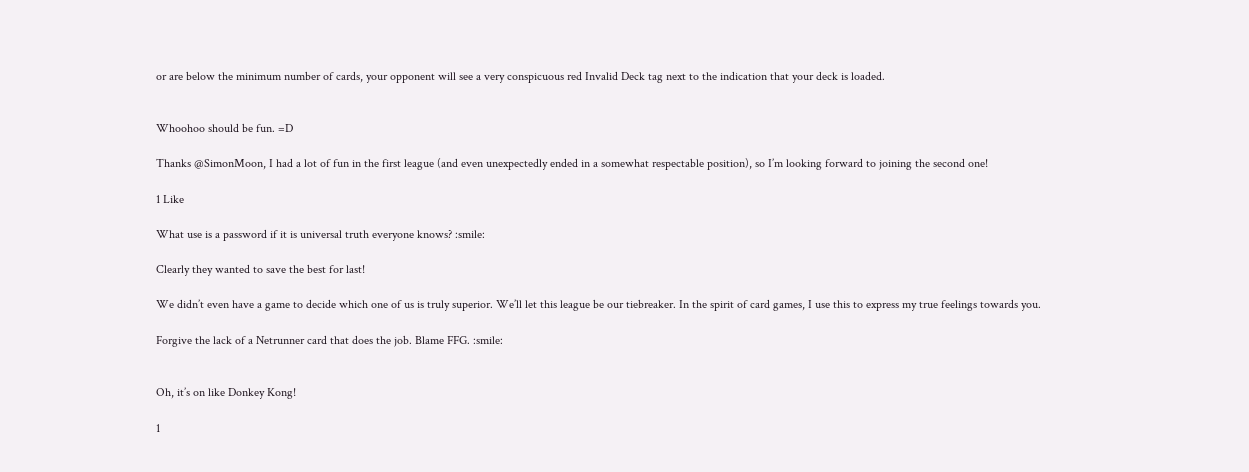or are below the minimum number of cards, your opponent will see a very conspicuous red Invalid Deck tag next to the indication that your deck is loaded.


Whoohoo should be fun. =D

Thanks @SimonMoon, I had a lot of fun in the first league (and even unexpectedly ended in a somewhat respectable position), so I’m looking forward to joining the second one!

1 Like

What use is a password if it is universal truth everyone knows? :smile:

Clearly they wanted to save the best for last!

We didn’t even have a game to decide which one of us is truly superior. We’ll let this league be our tiebreaker. In the spirit of card games, I use this to express my true feelings towards you.

Forgive the lack of a Netrunner card that does the job. Blame FFG. :smile:


Oh, it’s on like Donkey Kong!

1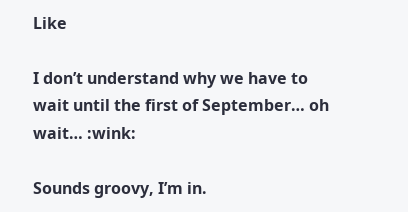Like

I don’t understand why we have to wait until the first of September… oh wait… :wink:

Sounds groovy, I’m in.